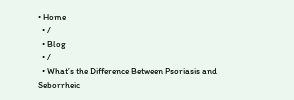• Home
  • /
  • Blog
  • /
  • What’s the Difference Between Psoriasis and Seborrheic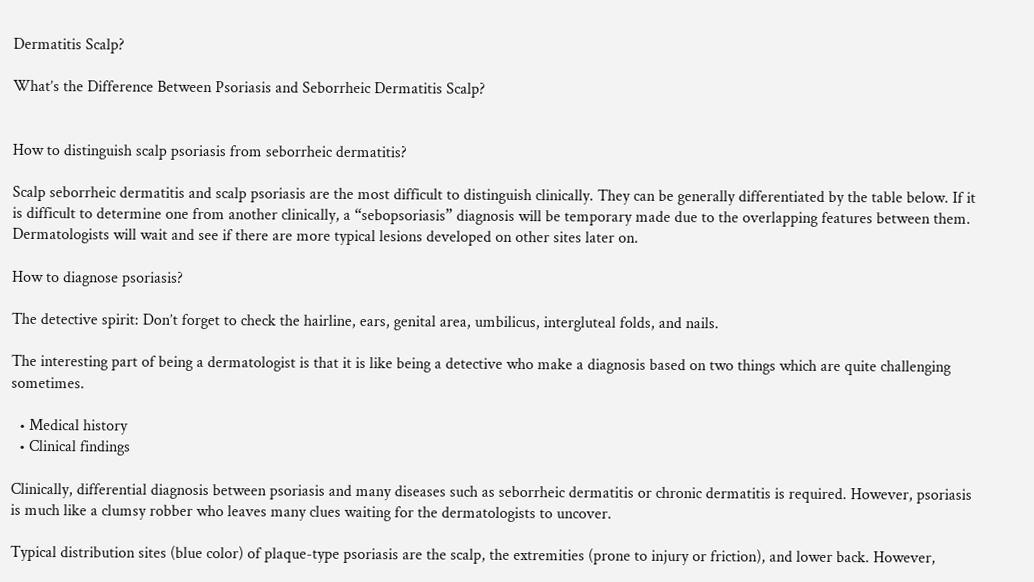Dermatitis Scalp?

What’s the Difference Between Psoriasis and Seborrheic Dermatitis Scalp?


How to distinguish scalp psoriasis from seborrheic dermatitis?

Scalp seborrheic dermatitis and scalp psoriasis are the most difficult to distinguish clinically. They can be generally differentiated by the table below. If it is difficult to determine one from another clinically, a “sebopsoriasis” diagnosis will be temporary made due to the overlapping features between them. Dermatologists will wait and see if there are more typical lesions developed on other sites later on.

How to diagnose psoriasis?

The detective spirit: Don’t forget to check the hairline, ears, genital area, umbilicus, intergluteal folds, and nails.

The interesting part of being a dermatologist is that it is like being a detective who make a diagnosis based on two things which are quite challenging sometimes.

  • Medical history
  • Clinical findings

Clinically, differential diagnosis between psoriasis and many diseases such as seborrheic dermatitis or chronic dermatitis is required. However, psoriasis is much like a clumsy robber who leaves many clues waiting for the dermatologists to uncover.

Typical distribution sites (blue color) of plaque-type psoriasis are the scalp, the extremities (prone to injury or friction), and lower back. However,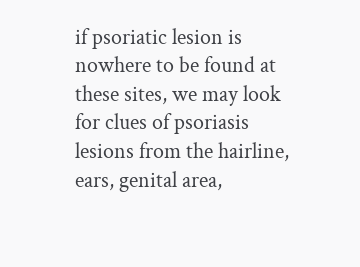if psoriatic lesion is nowhere to be found at these sites, we may look for clues of psoriasis lesions from the hairline, ears, genital area,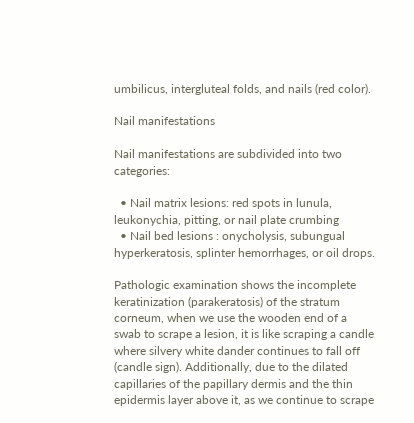umbilicus, intergluteal folds, and nails (red color).

Nail manifestations

Nail manifestations are subdivided into two categories:

  • Nail matrix lesions: red spots in lunula, leukonychia, pitting, or nail plate crumbing
  • Nail bed lesions : onycholysis, subungual hyperkeratosis, splinter hemorrhages, or oil drops.

Pathologic examination shows the incomplete keratinization (parakeratosis) of the stratum corneum, when we use the wooden end of a swab to scrape a lesion, it is like scraping a candle where silvery white dander continues to fall off (candle sign). Additionally, due to the dilated capillaries of the papillary dermis and the thin epidermis layer above it, as we continue to scrape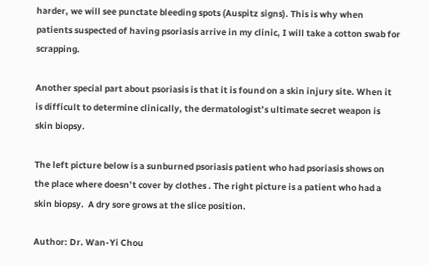harder, we will see punctate bleeding spots (Auspitz signs). This is why when patients suspected of having psoriasis arrive in my clinic, I will take a cotton swab for scrapping.

Another special part about psoriasis is that it is found on a skin injury site. When it is difficult to determine clinically, the dermatologist’s ultimate secret weapon is skin biopsy.

The left picture below is a sunburned psoriasis patient who had psoriasis shows on the place where doesn’t cover by clothes . The right picture is a patient who had a skin biopsy.  A dry sore grows at the slice position.

Author: Dr. Wan-Yi Chou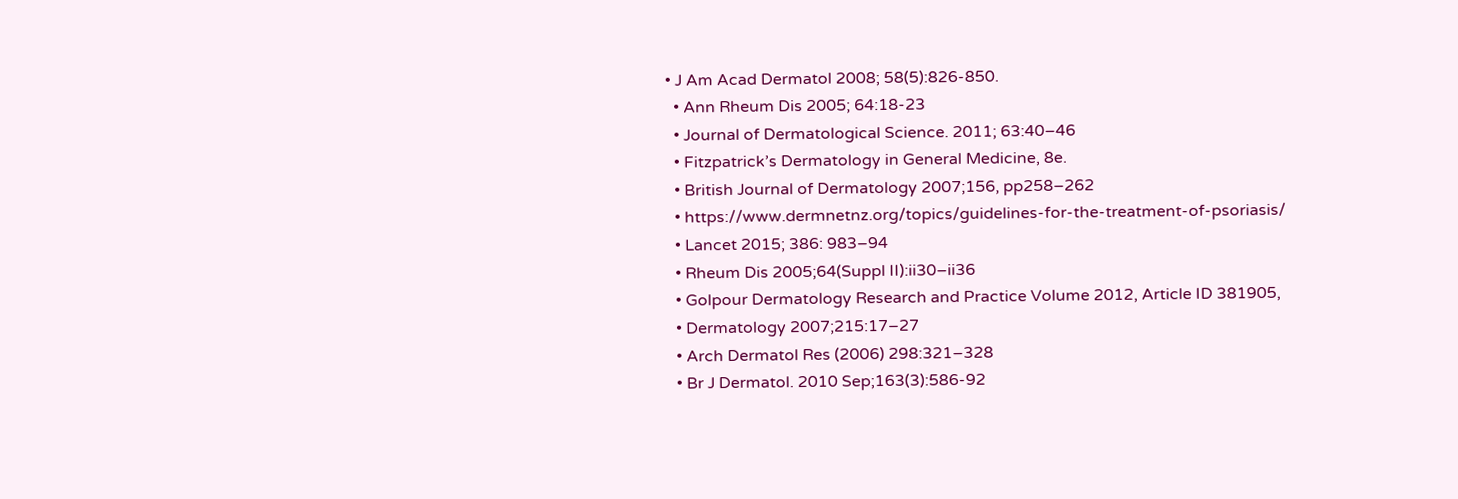• J Am Acad Dermatol 2008; 58(5):826-850.
  • Ann Rheum Dis 2005; 64:18-23
  • Journal of Dermatological Science. 2011; 63:40–46
  • Fitzpatrick’s Dermatology in General Medicine, 8e.
  • British Journal of Dermatology 2007;156, pp258–262
  • https://www.dermnetnz.org/topics/guidelines-for-the-treatment-of-psoriasis/
  • Lancet 2015; 386: 983–94
  • Rheum Dis 2005;64(Suppl II):ii30–ii36
  • Golpour Dermatology Research and Practice Volume 2012, Article ID 381905,
  • Dermatology 2007;215:17–27
  • Arch Dermatol Res (2006) 298:321–328
  • Br J Dermatol. 2010 Sep;163(3):586-92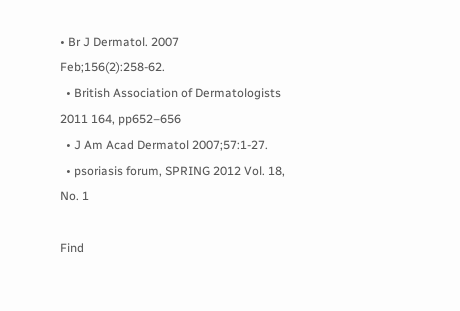• Br J Dermatol. 2007 Feb;156(2):258-62.
  • British Association of Dermatologists 2011 164, pp652–656
  • J Am Acad Dermatol 2007;57:1-27.
  • psoriasis forum, SPRING 2012 Vol. 18, No. 1

Find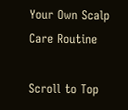Your Own Scalp Care Routine

Scroll to Top